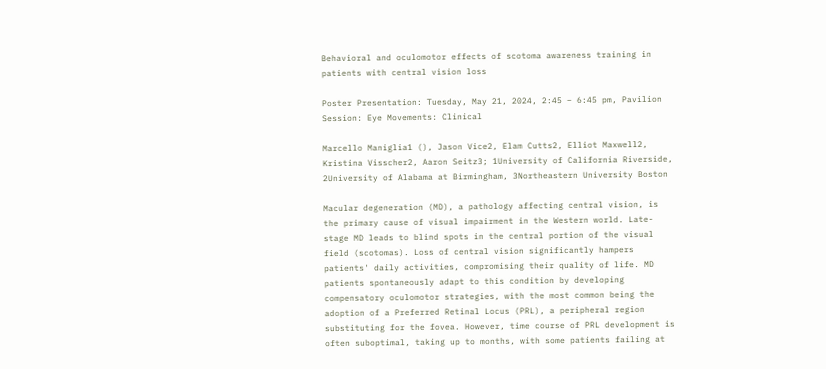Behavioral and oculomotor effects of scotoma awareness training in patients with central vision loss

Poster Presentation: Tuesday, May 21, 2024, 2:45 – 6:45 pm, Pavilion
Session: Eye Movements: Clinical

Marcello Maniglia1 (), Jason Vice2, Elam Cutts2, Elliot Maxwell2, Kristina Visscher2, Aaron Seitz3; 1University of California Riverside, 2University of Alabama at Birmingham, 3Northeastern University Boston

Macular degeneration (MD), a pathology affecting central vision, is the primary cause of visual impairment in the Western world. Late-stage MD leads to blind spots in the central portion of the visual field (scotomas). Loss of central vision significantly hampers patients' daily activities, compromising their quality of life. MD patients spontaneously adapt to this condition by developing compensatory oculomotor strategies, with the most common being the adoption of a Preferred Retinal Locus (PRL), a peripheral region substituting for the fovea. However, time course of PRL development is often suboptimal, taking up to months, with some patients failing at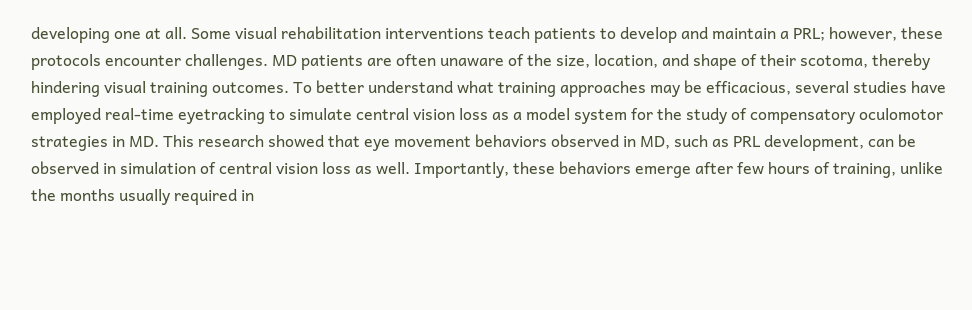developing one at all. Some visual rehabilitation interventions teach patients to develop and maintain a PRL; however, these protocols encounter challenges. MD patients are often unaware of the size, location, and shape of their scotoma, thereby hindering visual training outcomes. To better understand what training approaches may be efficacious, several studies have employed real-time eyetracking to simulate central vision loss as a model system for the study of compensatory oculomotor strategies in MD. This research showed that eye movement behaviors observed in MD, such as PRL development, can be observed in simulation of central vision loss as well. Importantly, these behaviors emerge after few hours of training, unlike the months usually required in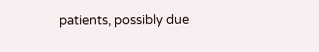patients, possibly due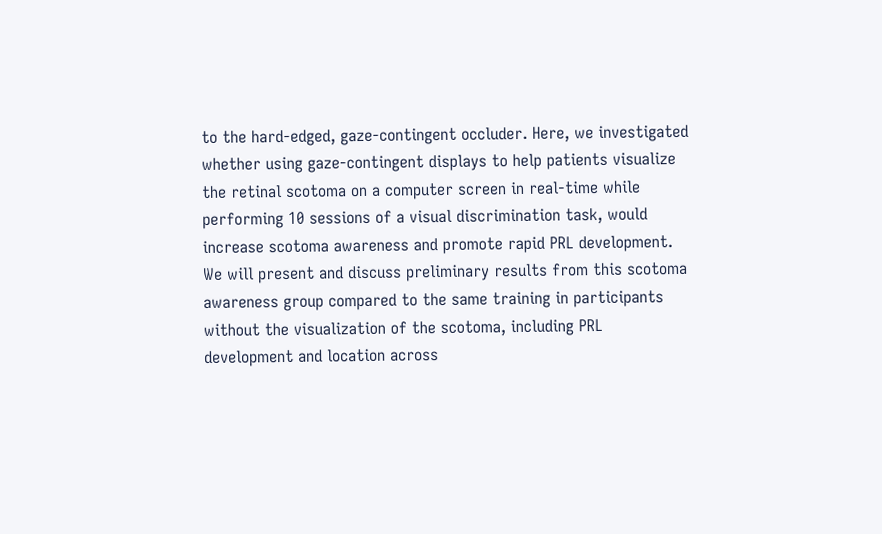to the hard-edged, gaze-contingent occluder. Here, we investigated whether using gaze-contingent displays to help patients visualize the retinal scotoma on a computer screen in real-time while performing 10 sessions of a visual discrimination task, would increase scotoma awareness and promote rapid PRL development. We will present and discuss preliminary results from this scotoma awareness group compared to the same training in participants without the visualization of the scotoma, including PRL development and location across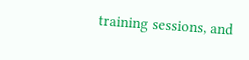training sessions, and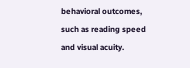behavioral outcomes, such as reading speed and visual acuity.